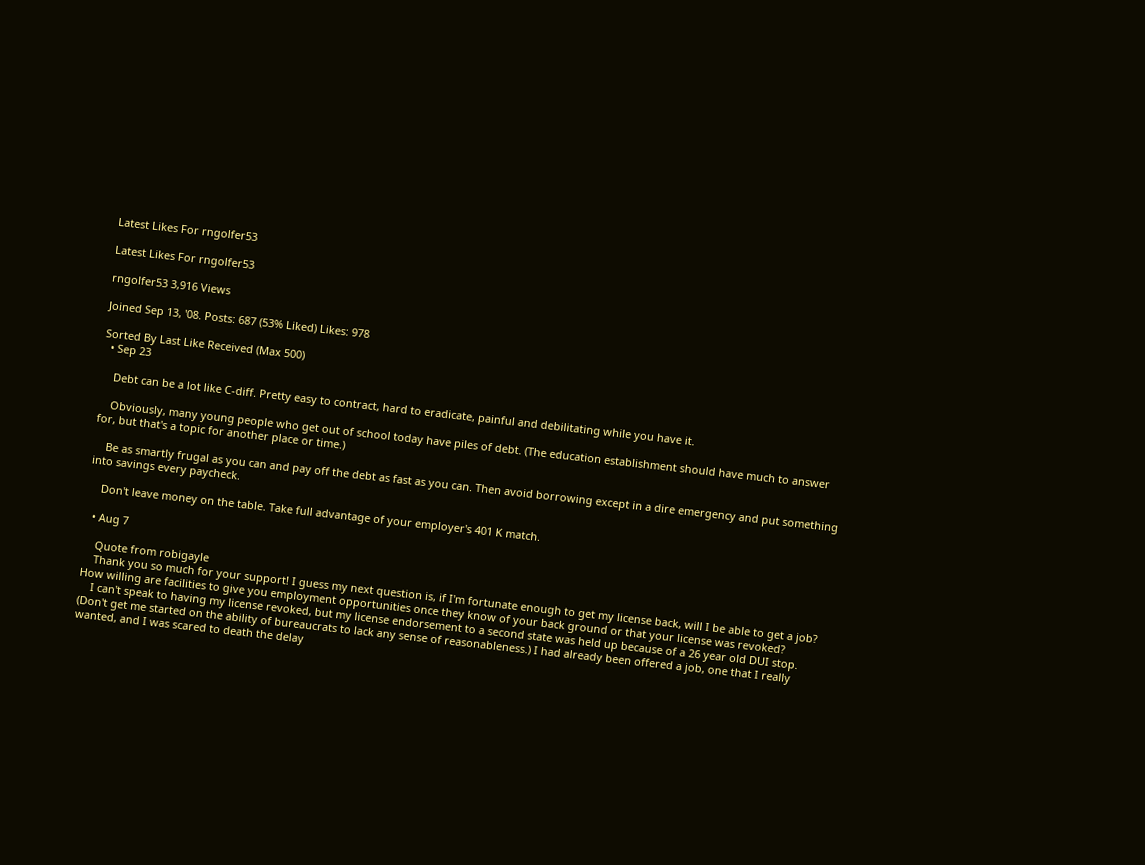Latest Likes For rngolfer53

Latest Likes For rngolfer53

rngolfer53 3,916 Views

Joined Sep 13, '08. Posts: 687 (53% Liked) Likes: 978

Sorted By Last Like Received (Max 500)
  • Sep 23

    Debt can be a lot like C-diff. Pretty easy to contract, hard to eradicate, painful and debilitating while you have it.

    Obviously, many young people who get out of school today have piles of debt. (The education establishment should have much to answer for, but that's a topic for another place or time.)

    Be as smartly frugal as you can and pay off the debt as fast as you can. Then avoid borrowing except in a dire emergency and put something into savings every paycheck.

    Don't leave money on the table. Take full advantage of your employer's 401 K match.

  • Aug 7

    Quote from robigayle
    Thank you so much for your support! I guess my next question is, if I'm fortunate enough to get my license back, will I be able to get a job? How willing are facilities to give you employment opportunities once they know of your back ground or that your license was revoked?
    I can't speak to having my license revoked, but my license endorsement to a second state was held up because of a 26 year old DUI stop. (Don't get me started on the ability of bureaucrats to lack any sense of reasonableness.) I had already been offered a job, one that I really wanted, and I was scared to death the delay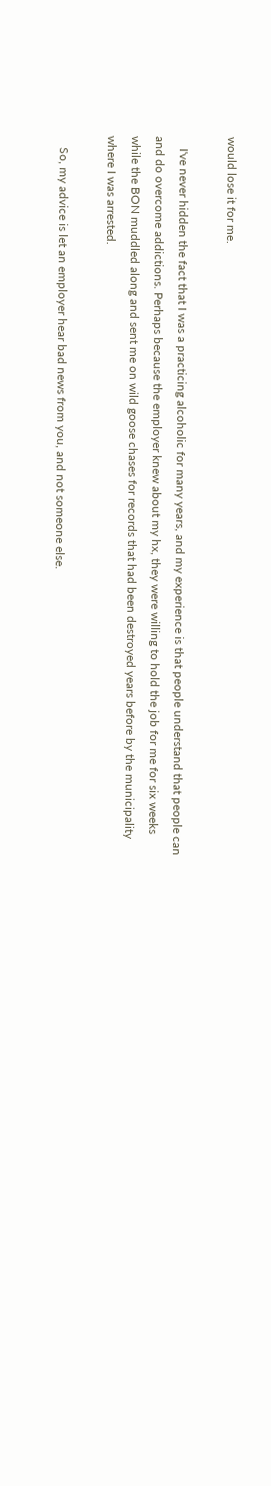would lose it for me.

    I've never hidden the fact that I was a practicing alcoholic for many years, and my experience is that people understand that people can and do overcome addictions. Perhaps because the employer knew about my hx, they were willing to hold the job for me for six weeks while the BON muddled along and sent me on wild goose chases for records that had been destroyed years before by the municipality where I was arrested.

    So, my advice is let an employer hear bad news from you, and not someone else.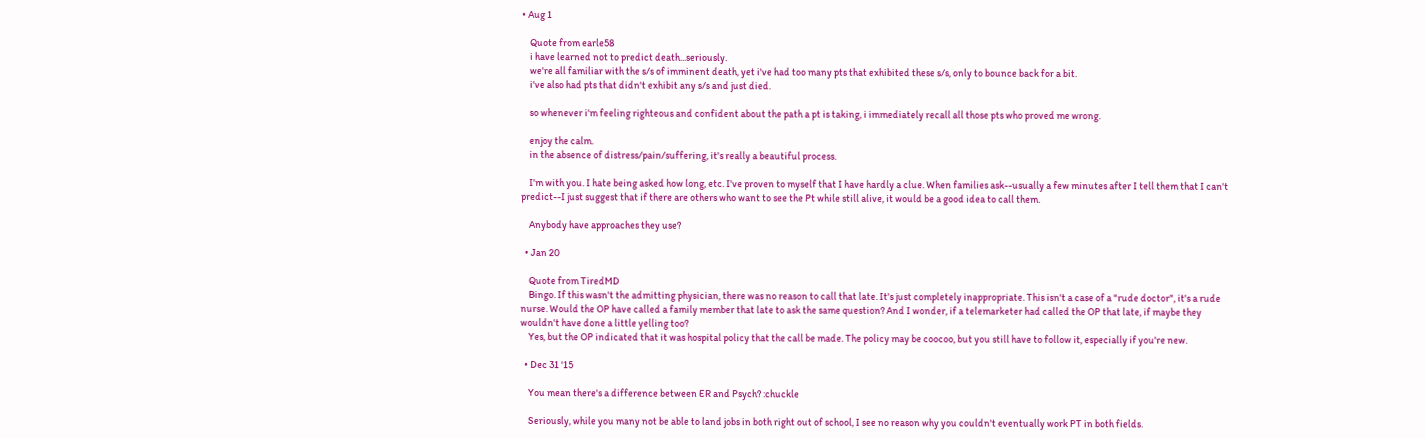• Aug 1

    Quote from earle58
    i have learned not to predict death...seriously.
    we're all familiar with the s/s of imminent death, yet i've had too many pts that exhibited these s/s, only to bounce back for a bit.
    i've also had pts that didn't exhibit any s/s and just died.

    so whenever i'm feeling righteous and confident about the path a pt is taking, i immediately recall all those pts who proved me wrong.

    enjoy the calm.
    in the absence of distress/pain/suffering, it's really a beautiful process.

    I'm with you. I hate being asked how long, etc. I've proven to myself that I have hardly a clue. When families ask--usually a few minutes after I tell them that I can't predict--I just suggest that if there are others who want to see the Pt while still alive, it would be a good idea to call them.

    Anybody have approaches they use?

  • Jan 20

    Quote from TiredMD
    Bingo. If this wasn't the admitting physician, there was no reason to call that late. It's just completely inappropriate. This isn't a case of a "rude doctor", it's a rude nurse. Would the OP have called a family member that late to ask the same question? And I wonder, if a telemarketer had called the OP that late, if maybe they wouldn't have done a little yelling too?
    Yes, but the OP indicated that it was hospital policy that the call be made. The policy may be coocoo, but you still have to follow it, especially if you're new.

  • Dec 31 '15

    You mean there's a difference between ER and Psych? :chuckle

    Seriously, while you many not be able to land jobs in both right out of school, I see no reason why you couldn't eventually work PT in both fields.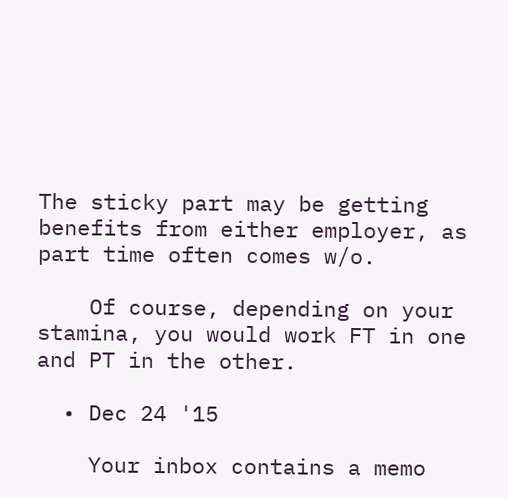The sticky part may be getting benefits from either employer, as part time often comes w/o.

    Of course, depending on your stamina, you would work FT in one and PT in the other.

  • Dec 24 '15

    Your inbox contains a memo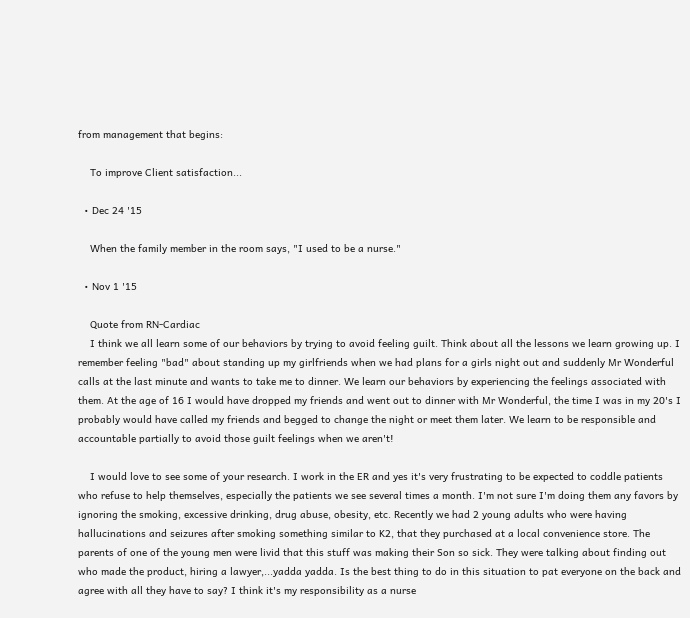from management that begins:

    To improve Client satisfaction...

  • Dec 24 '15

    When the family member in the room says, "I used to be a nurse."

  • Nov 1 '15

    Quote from RN-Cardiac
    I think we all learn some of our behaviors by trying to avoid feeling guilt. Think about all the lessons we learn growing up. I remember feeling "bad" about standing up my girlfriends when we had plans for a girls night out and suddenly Mr Wonderful calls at the last minute and wants to take me to dinner. We learn our behaviors by experiencing the feelings associated with them. At the age of 16 I would have dropped my friends and went out to dinner with Mr Wonderful, the time I was in my 20's I probably would have called my friends and begged to change the night or meet them later. We learn to be responsible and accountable partially to avoid those guilt feelings when we aren't!

    I would love to see some of your research. I work in the ER and yes it's very frustrating to be expected to coddle patients who refuse to help themselves, especially the patients we see several times a month. I'm not sure I'm doing them any favors by ignoring the smoking, excessive drinking, drug abuse, obesity, etc. Recently we had 2 young adults who were having hallucinations and seizures after smoking something similar to K2, that they purchased at a local convenience store. The parents of one of the young men were livid that this stuff was making their Son so sick. They were talking about finding out who made the product, hiring a lawyer,...yadda yadda. Is the best thing to do in this situation to pat everyone on the back and agree with all they have to say? I think it's my responsibility as a nurse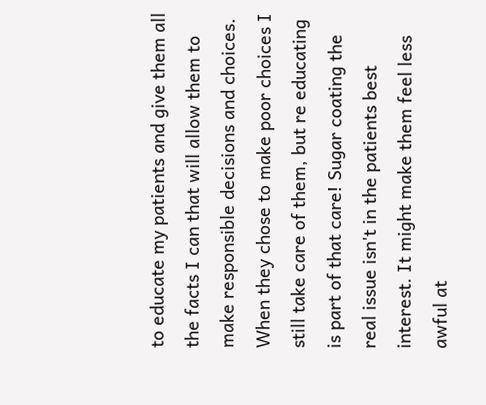to educate my patients and give them all the facts I can that will allow them to make responsible decisions and choices. When they chose to make poor choices I still take care of them, but re educating is part of that care! Sugar coating the real issue isn't in the patients best interest. It might make them feel less awful at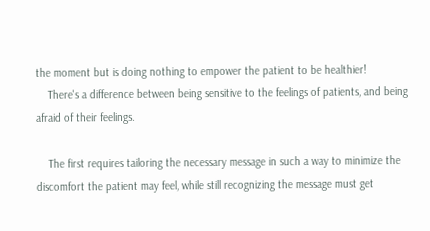the moment but is doing nothing to empower the patient to be healthier!
    There's a difference between being sensitive to the feelings of patients, and being afraid of their feelings.

    The first requires tailoring the necessary message in such a way to minimize the discomfort the patient may feel, while still recognizing the message must get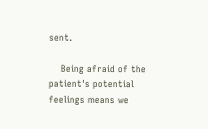sent.

    Being afraid of the patient's potential feelings means we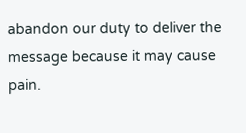abandon our duty to deliver the message because it may cause pain.